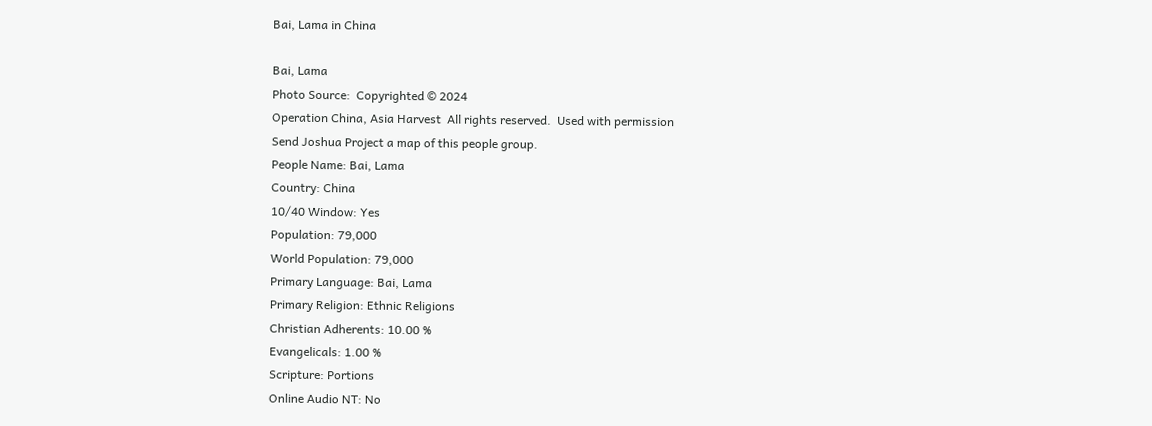Bai, Lama in China

Bai, Lama
Photo Source:  Copyrighted © 2024
Operation China, Asia Harvest  All rights reserved.  Used with permission
Send Joshua Project a map of this people group.
People Name: Bai, Lama
Country: China
10/40 Window: Yes
Population: 79,000
World Population: 79,000
Primary Language: Bai, Lama
Primary Religion: Ethnic Religions
Christian Adherents: 10.00 %
Evangelicals: 1.00 %
Scripture: Portions
Online Audio NT: No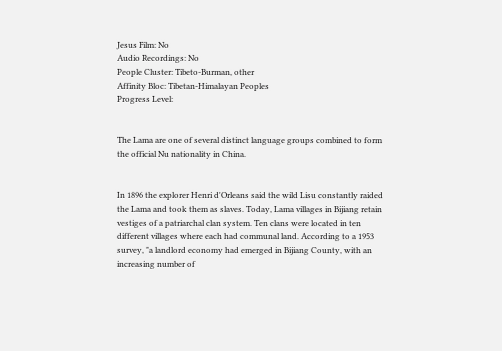Jesus Film: No
Audio Recordings: No
People Cluster: Tibeto-Burman, other
Affinity Bloc: Tibetan-Himalayan Peoples
Progress Level:


The Lama are one of several distinct language groups combined to form the official Nu nationality in China.


In 1896 the explorer Henri d'Orleans said the wild Lisu constantly raided the Lama and took them as slaves. Today, Lama villages in Bijiang retain vestiges of a patriarchal clan system. Ten clans were located in ten different villages where each had communal land. According to a 1953 survey, "a landlord economy had emerged in Bijiang County, with an increasing number of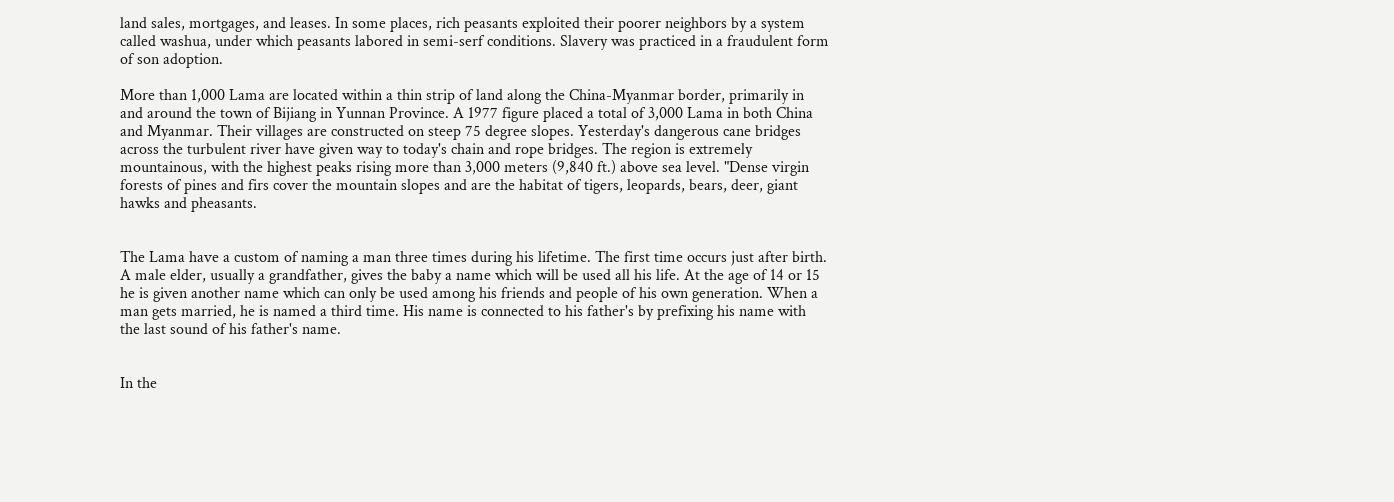land sales, mortgages, and leases. In some places, rich peasants exploited their poorer neighbors by a system called washua, under which peasants labored in semi-serf conditions. Slavery was practiced in a fraudulent form of son adoption.

More than 1,000 Lama are located within a thin strip of land along the China-Myanmar border, primarily in and around the town of Bijiang in Yunnan Province. A 1977 figure placed a total of 3,000 Lama in both China and Myanmar. Their villages are constructed on steep 75 degree slopes. Yesterday's dangerous cane bridges across the turbulent river have given way to today's chain and rope bridges. The region is extremely mountainous, with the highest peaks rising more than 3,000 meters (9,840 ft.) above sea level. "Dense virgin forests of pines and firs cover the mountain slopes and are the habitat of tigers, leopards, bears, deer, giant hawks and pheasants.


The Lama have a custom of naming a man three times during his lifetime. The first time occurs just after birth. A male elder, usually a grandfather, gives the baby a name which will be used all his life. At the age of 14 or 15 he is given another name which can only be used among his friends and people of his own generation. When a man gets married, he is named a third time. His name is connected to his father's by prefixing his name with the last sound of his father's name.


In the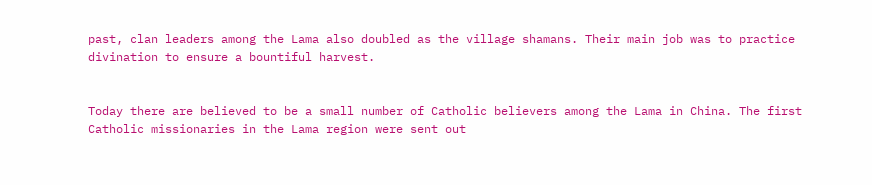past, clan leaders among the Lama also doubled as the village shamans. Their main job was to practice divination to ensure a bountiful harvest.


Today there are believed to be a small number of Catholic believers among the Lama in China. The first Catholic missionaries in the Lama region were sent out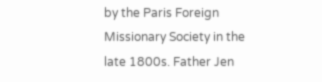by the Paris Foreign Missionary Society in the late 1800s. Father Jen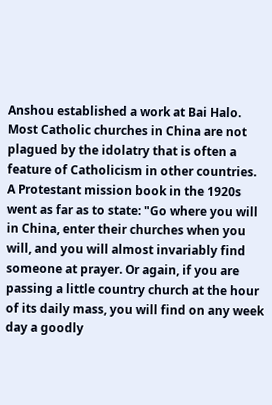Anshou established a work at Bai Halo. Most Catholic churches in China are not plagued by the idolatry that is often a feature of Catholicism in other countries. A Protestant mission book in the 1920s went as far as to state: "Go where you will in China, enter their churches when you will, and you will almost invariably find someone at prayer. Or again, if you are passing a little country church at the hour of its daily mass, you will find on any week day a goodly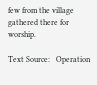few from the village gathered there for worship.

Text Source:   Operation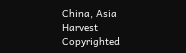China, Asia Harvest  Copyrighted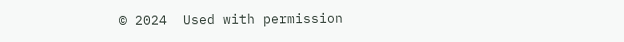© 2024  Used with permission